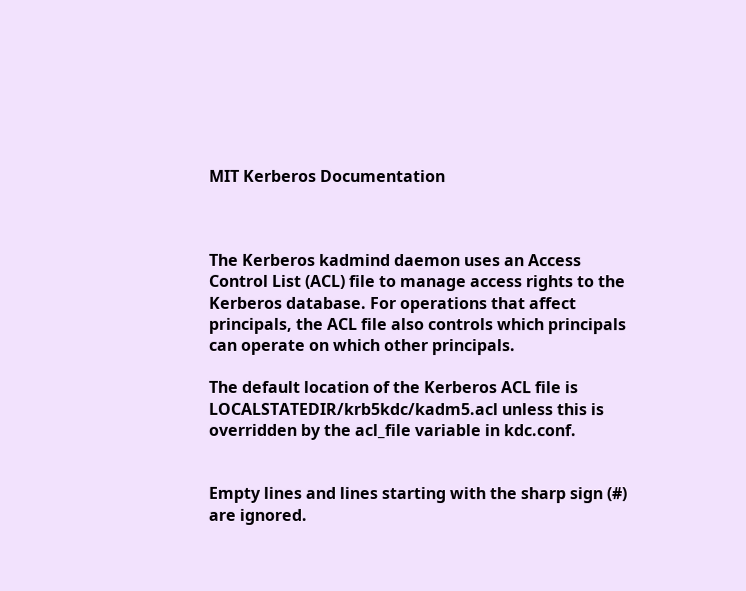MIT Kerberos Documentation



The Kerberos kadmind daemon uses an Access Control List (ACL) file to manage access rights to the Kerberos database. For operations that affect principals, the ACL file also controls which principals can operate on which other principals.

The default location of the Kerberos ACL file is LOCALSTATEDIR/krb5kdc/kadm5.acl unless this is overridden by the acl_file variable in kdc.conf.


Empty lines and lines starting with the sharp sign (#) are ignored.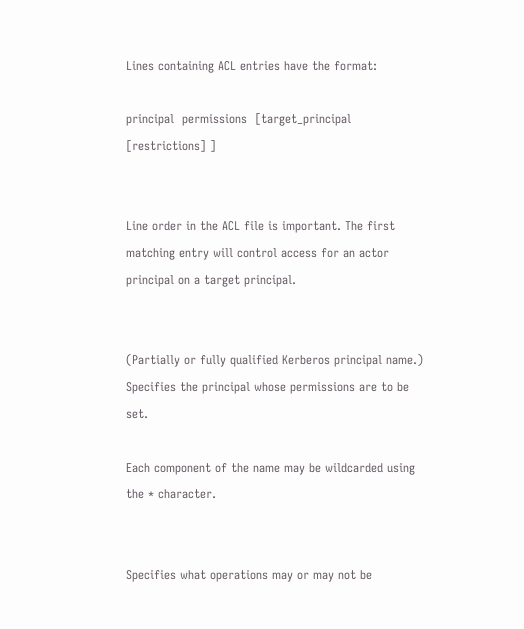Lines containing ACL entries have the format:

principal  permissions  [target_principal  [restrictions] ]


Line order in the ACL file is important. The first matching entry will control access for an actor principal on a target principal.


(Partially or fully qualified Kerberos principal name.) Specifies the principal whose permissions are to be set.

Each component of the name may be wildcarded using the * character.


Specifies what operations may or may not be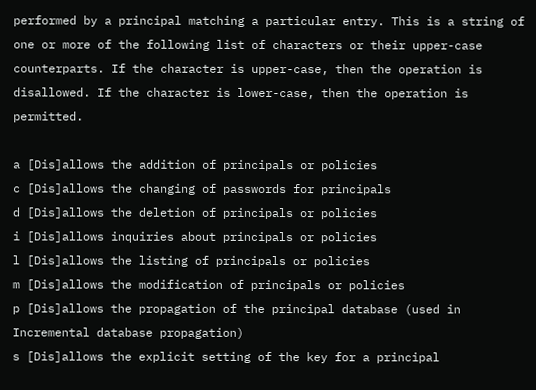performed by a principal matching a particular entry. This is a string of one or more of the following list of characters or their upper-case counterparts. If the character is upper-case, then the operation is disallowed. If the character is lower-case, then the operation is permitted.

a [Dis]allows the addition of principals or policies
c [Dis]allows the changing of passwords for principals
d [Dis]allows the deletion of principals or policies
i [Dis]allows inquiries about principals or policies
l [Dis]allows the listing of principals or policies
m [Dis]allows the modification of principals or policies
p [Dis]allows the propagation of the principal database (used in Incremental database propagation)
s [Dis]allows the explicit setting of the key for a principal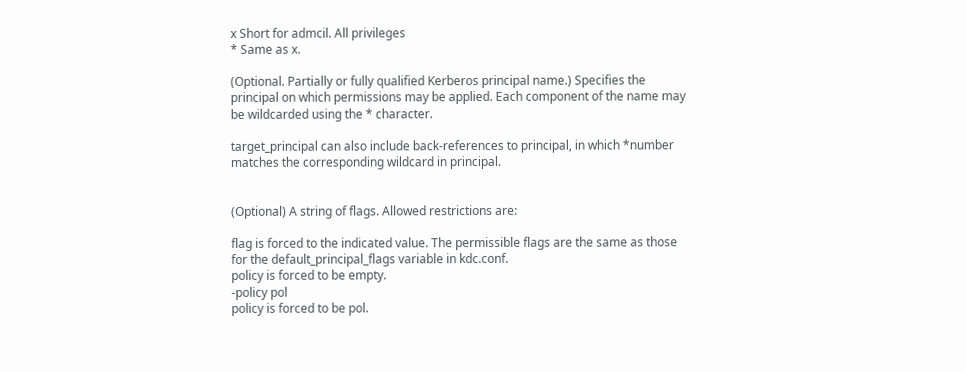x Short for admcil. All privileges
* Same as x.

(Optional. Partially or fully qualified Kerberos principal name.) Specifies the principal on which permissions may be applied. Each component of the name may be wildcarded using the * character.

target_principal can also include back-references to principal, in which *number matches the corresponding wildcard in principal.


(Optional) A string of flags. Allowed restrictions are:

flag is forced to the indicated value. The permissible flags are the same as those for the default_principal_flags variable in kdc.conf.
policy is forced to be empty.
-policy pol
policy is forced to be pol.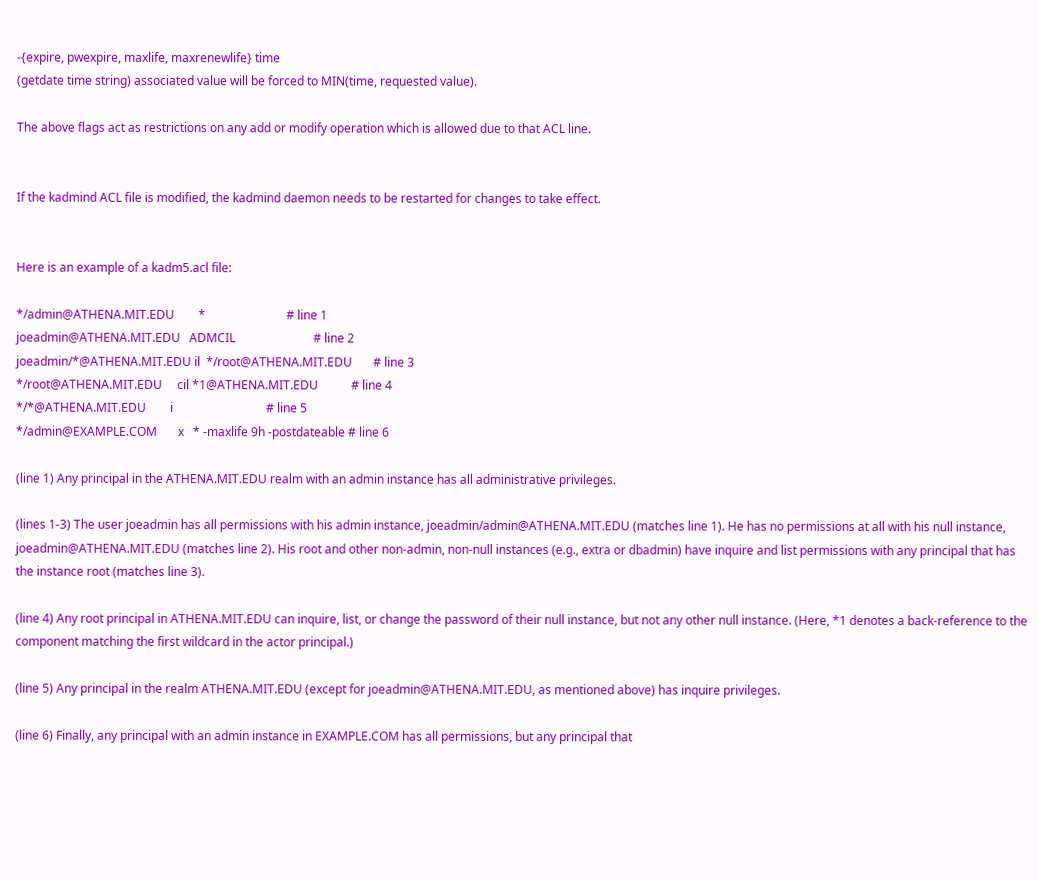-{expire, pwexpire, maxlife, maxrenewlife} time
(getdate time string) associated value will be forced to MIN(time, requested value).

The above flags act as restrictions on any add or modify operation which is allowed due to that ACL line.


If the kadmind ACL file is modified, the kadmind daemon needs to be restarted for changes to take effect.


Here is an example of a kadm5.acl file:

*/admin@ATHENA.MIT.EDU        *                           # line 1
joeadmin@ATHENA.MIT.EDU   ADMCIL                          # line 2
joeadmin/*@ATHENA.MIT.EDU il  */root@ATHENA.MIT.EDU       # line 3
*/root@ATHENA.MIT.EDU     cil *1@ATHENA.MIT.EDU           # line 4
*/*@ATHENA.MIT.EDU        i                               # line 5
*/admin@EXAMPLE.COM       x   * -maxlife 9h -postdateable # line 6

(line 1) Any principal in the ATHENA.MIT.EDU realm with an admin instance has all administrative privileges.

(lines 1-3) The user joeadmin has all permissions with his admin instance, joeadmin/admin@ATHENA.MIT.EDU (matches line 1). He has no permissions at all with his null instance, joeadmin@ATHENA.MIT.EDU (matches line 2). His root and other non-admin, non-null instances (e.g., extra or dbadmin) have inquire and list permissions with any principal that has the instance root (matches line 3).

(line 4) Any root principal in ATHENA.MIT.EDU can inquire, list, or change the password of their null instance, but not any other null instance. (Here, *1 denotes a back-reference to the component matching the first wildcard in the actor principal.)

(line 5) Any principal in the realm ATHENA.MIT.EDU (except for joeadmin@ATHENA.MIT.EDU, as mentioned above) has inquire privileges.

(line 6) Finally, any principal with an admin instance in EXAMPLE.COM has all permissions, but any principal that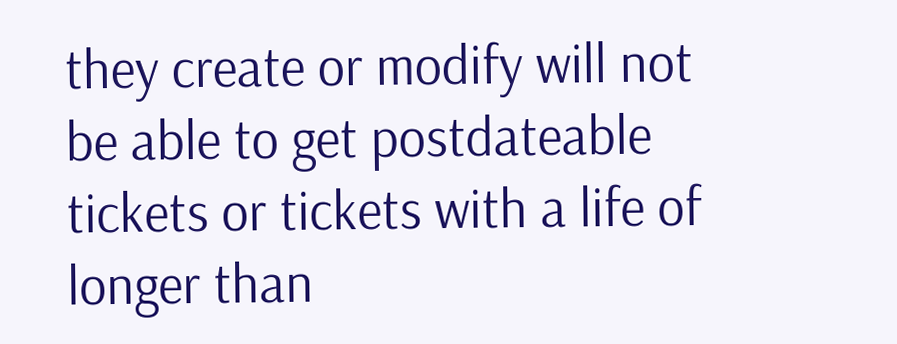they create or modify will not be able to get postdateable tickets or tickets with a life of longer than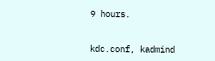9 hours.


kdc.conf, kadmind